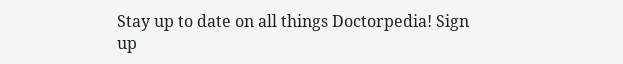Stay up to date on all things Doctorpedia! Sign up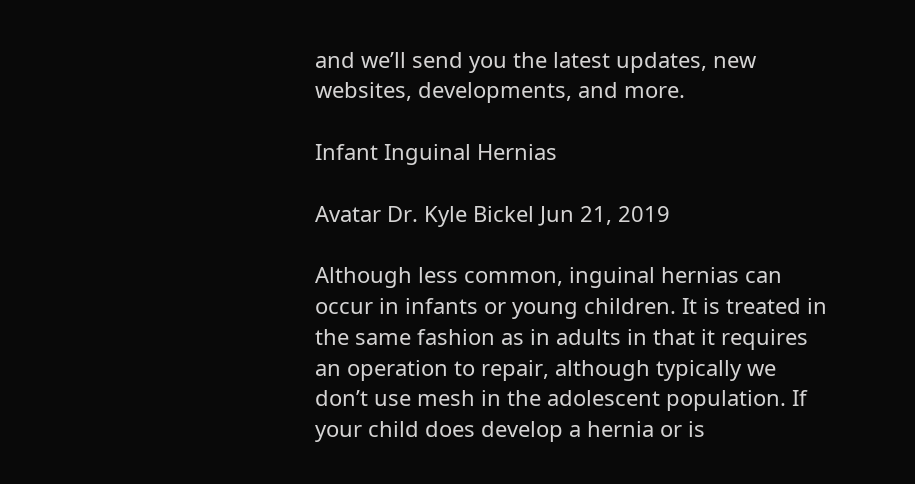and we’ll send you the latest updates, new websites, developments, and more.

Infant Inguinal Hernias

Avatar Dr. Kyle Bickel Jun 21, 2019

Although less common, inguinal hernias can occur in infants or young children. It is treated in the same fashion as in adults in that it requires an operation to repair, although typically we don’t use mesh in the adolescent population. If your child does develop a hernia or is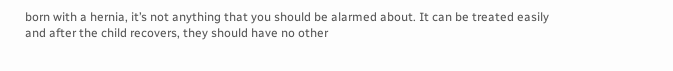born with a hernia, it’s not anything that you should be alarmed about. It can be treated easily and after the child recovers, they should have no other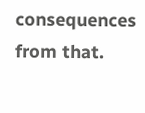consequences from that.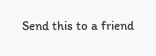Send this to a friend